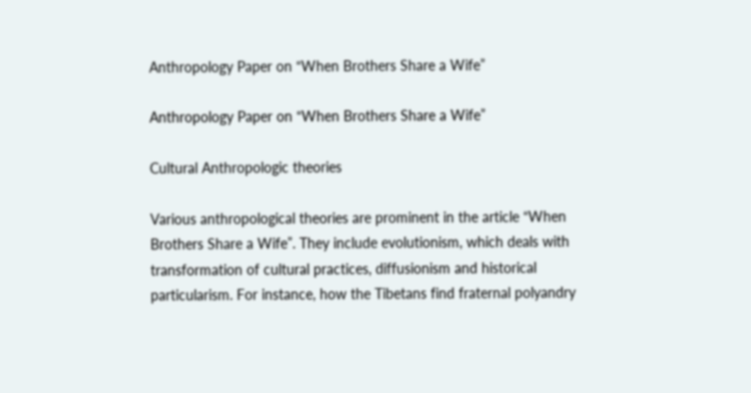Anthropology Paper on “When Brothers Share a Wife”

Anthropology Paper on “When Brothers Share a Wife”

Cultural Anthropologic theories

Various anthropological theories are prominent in the article “When Brothers Share a Wife”. They include evolutionism, which deals with transformation of cultural practices, diffusionism and historical particularism. For instance, how the Tibetans find fraternal polyandry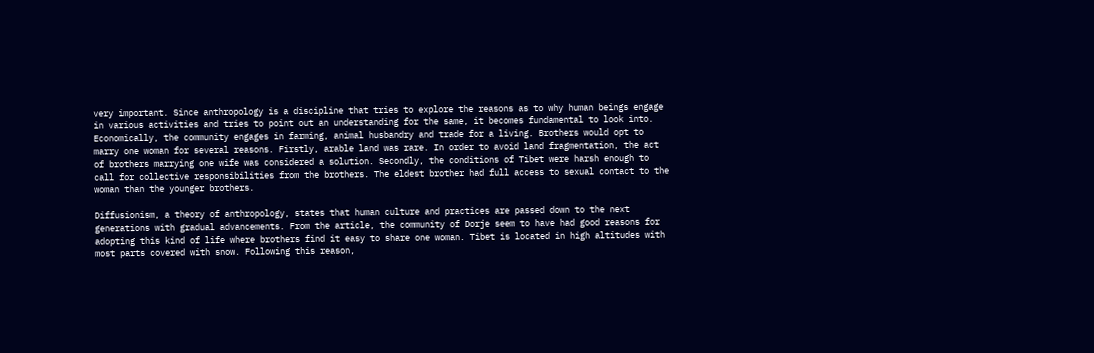very important. Since anthropology is a discipline that tries to explore the reasons as to why human beings engage in various activities and tries to point out an understanding for the same, it becomes fundamental to look into. Economically, the community engages in farming, animal husbandry and trade for a living. Brothers would opt to marry one woman for several reasons. Firstly, arable land was rare. In order to avoid land fragmentation, the act of brothers marrying one wife was considered a solution. Secondly, the conditions of Tibet were harsh enough to call for collective responsibilities from the brothers. The eldest brother had full access to sexual contact to the woman than the younger brothers.

Diffusionism, a theory of anthropology, states that human culture and practices are passed down to the next generations with gradual advancements. From the article, the community of Dorje seem to have had good reasons for adopting this kind of life where brothers find it easy to share one woman. Tibet is located in high altitudes with most parts covered with snow. Following this reason,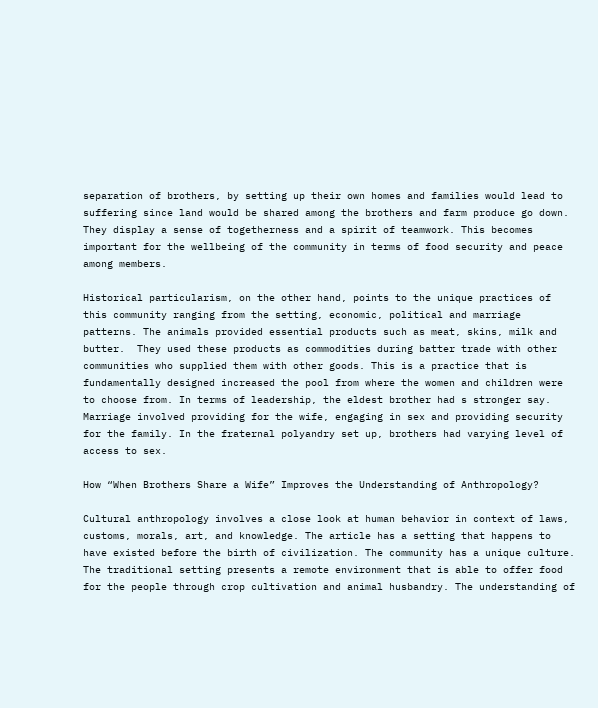separation of brothers, by setting up their own homes and families would lead to suffering since land would be shared among the brothers and farm produce go down. They display a sense of togetherness and a spirit of teamwork. This becomes important for the wellbeing of the community in terms of food security and peace among members.

Historical particularism, on the other hand, points to the unique practices of this community ranging from the setting, economic, political and marriage patterns. The animals provided essential products such as meat, skins, milk and butter.  They used these products as commodities during batter trade with other communities who supplied them with other goods. This is a practice that is fundamentally designed increased the pool from where the women and children were to choose from. In terms of leadership, the eldest brother had s stronger say. Marriage involved providing for the wife, engaging in sex and providing security for the family. In the fraternal polyandry set up, brothers had varying level of access to sex.

How “When Brothers Share a Wife” Improves the Understanding of Anthropology?

Cultural anthropology involves a close look at human behavior in context of laws, customs, morals, art, and knowledge. The article has a setting that happens to have existed before the birth of civilization. The community has a unique culture. The traditional setting presents a remote environment that is able to offer food for the people through crop cultivation and animal husbandry. The understanding of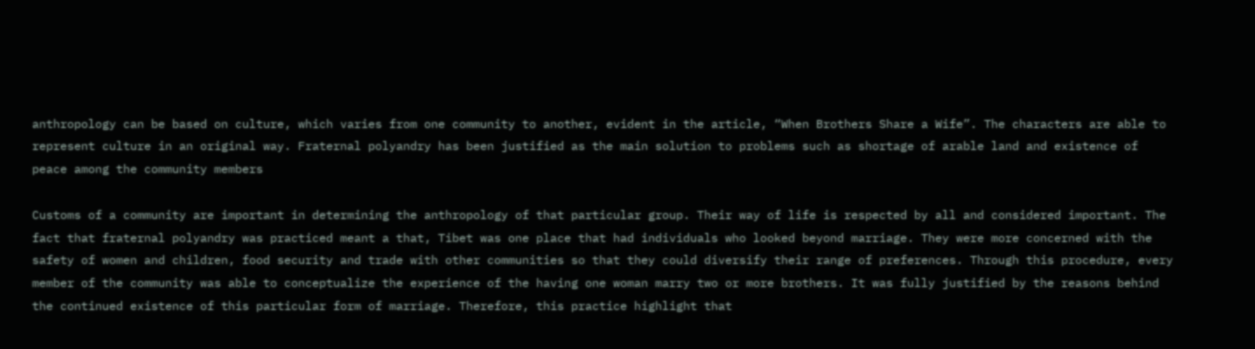anthropology can be based on culture, which varies from one community to another, evident in the article, “When Brothers Share a Wife”. The characters are able to represent culture in an original way. Fraternal polyandry has been justified as the main solution to problems such as shortage of arable land and existence of peace among the community members

Customs of a community are important in determining the anthropology of that particular group. Their way of life is respected by all and considered important. The fact that fraternal polyandry was practiced meant a that, Tibet was one place that had individuals who looked beyond marriage. They were more concerned with the safety of women and children, food security and trade with other communities so that they could diversify their range of preferences. Through this procedure, every member of the community was able to conceptualize the experience of the having one woman marry two or more brothers. It was fully justified by the reasons behind the continued existence of this particular form of marriage. Therefore, this practice highlight that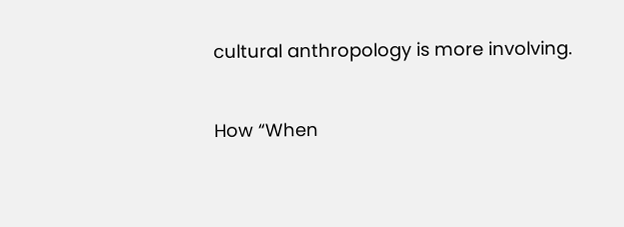cultural anthropology is more involving.


How “When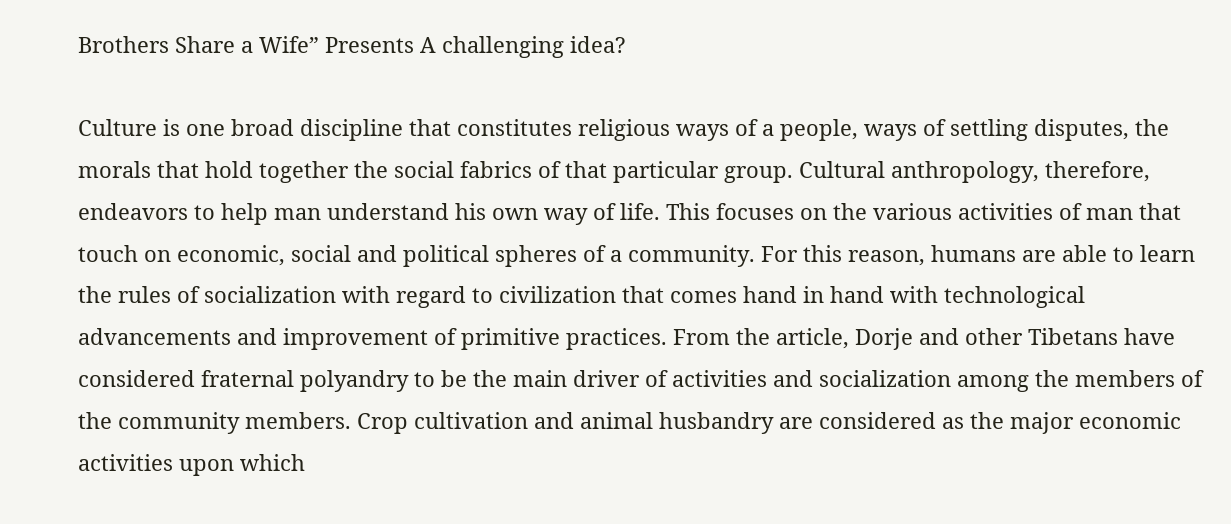Brothers Share a Wife” Presents A challenging idea?

Culture is one broad discipline that constitutes religious ways of a people, ways of settling disputes, the morals that hold together the social fabrics of that particular group. Cultural anthropology, therefore, endeavors to help man understand his own way of life. This focuses on the various activities of man that touch on economic, social and political spheres of a community. For this reason, humans are able to learn the rules of socialization with regard to civilization that comes hand in hand with technological advancements and improvement of primitive practices. From the article, Dorje and other Tibetans have considered fraternal polyandry to be the main driver of activities and socialization among the members of the community members. Crop cultivation and animal husbandry are considered as the major economic activities upon which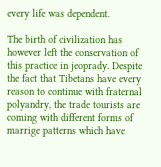every life was dependent.

The birth of civilization has however left the conservation of this practice in jeoprady. Despite the fact that Tibetans have every reason to continue with fraternal polyandry, the trade tourists are coming with different forms of marrige patterns which have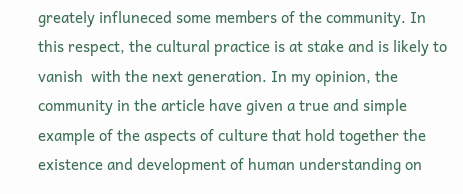greately influneced some members of the community. In this respect, the cultural practice is at stake and is likely to vanish  with the next generation. In my opinion, the community in the article have given a true and simple example of the aspects of culture that hold together the existence and development of human understanding on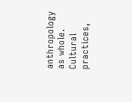anthropology as whole. Cultural practices,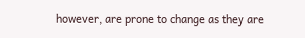however, are prone to change as they are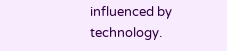influenced by technology.